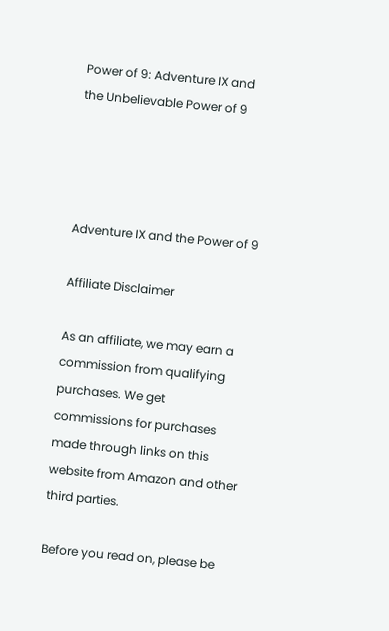Power of 9: Adventure IX and the Unbelievable Power of 9




Adventure IX and the Power of 9

Affiliate Disclaimer

As an affiliate, we may earn a commission from qualifying purchases. We get commissions for purchases made through links on this website from Amazon and other third parties.

Before you read on, please be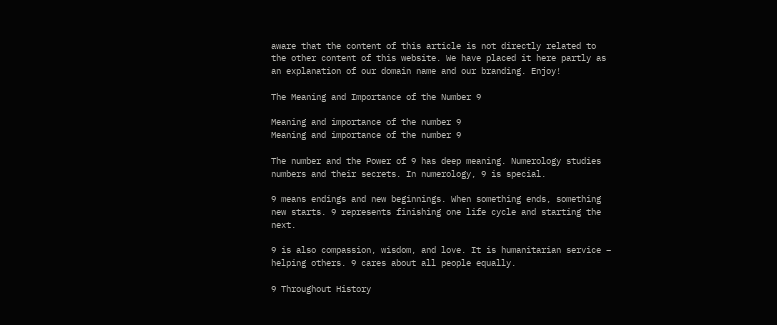aware that the content of this article is not directly related to the other content of this website. We have placed it here partly as an explanation of our domain name and our branding. Enjoy!

The Meaning and Importance of the Number 9

Meaning and importance of the number 9
Meaning and importance of the number 9

The number and the Power of 9 has deep meaning. Numerology studies numbers and their secrets. In numerology, 9 is special.

9 means endings and new beginnings. When something ends, something new starts. 9 represents finishing one life cycle and starting the next.

9 is also compassion, wisdom, and love. It is humanitarian service – helping others. 9 cares about all people equally.

9 Throughout History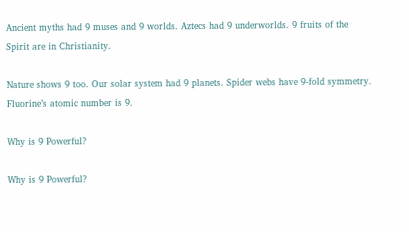Ancient myths had 9 muses and 9 worlds. Aztecs had 9 underworlds. 9 fruits of the Spirit are in Christianity.

Nature shows 9 too. Our solar system had 9 planets. Spider webs have 9-fold symmetry. Fluorine’s atomic number is 9.

Why is 9 Powerful?

Why is 9 Powerful?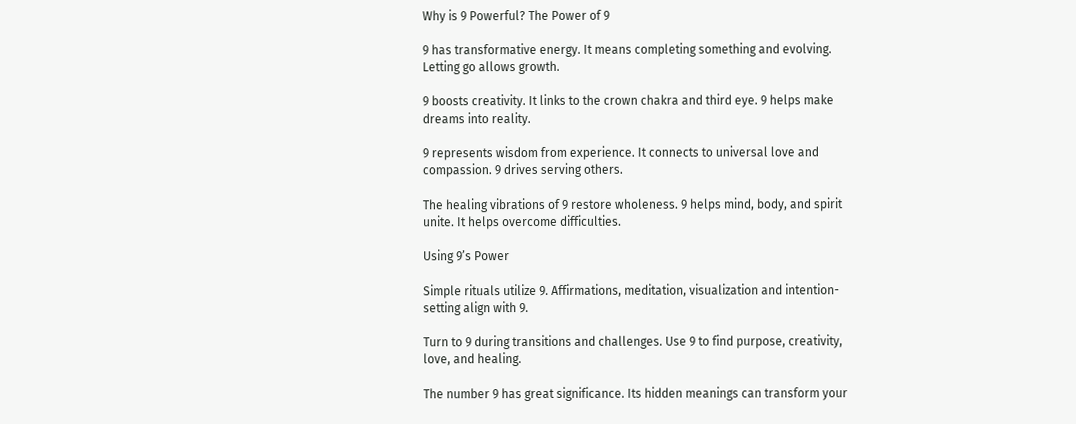Why is 9 Powerful? The Power of 9

9 has transformative energy. It means completing something and evolving. Letting go allows growth.

9 boosts creativity. It links to the crown chakra and third eye. 9 helps make dreams into reality.

9 represents wisdom from experience. It connects to universal love and compassion. 9 drives serving others.

The healing vibrations of 9 restore wholeness. 9 helps mind, body, and spirit unite. It helps overcome difficulties.

Using 9’s Power

Simple rituals utilize 9. Affirmations, meditation, visualization and intention-setting align with 9.

Turn to 9 during transitions and challenges. Use 9 to find purpose, creativity, love, and healing.

The number 9 has great significance. Its hidden meanings can transform your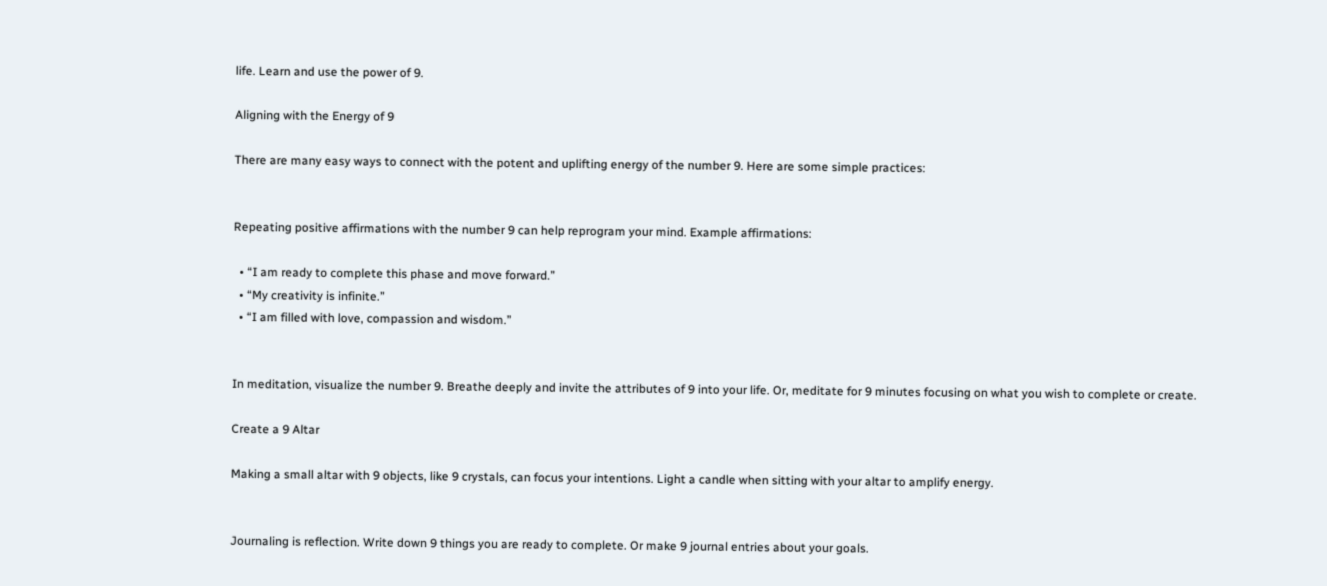life. Learn and use the power of 9.

Aligning with the Energy of 9

There are many easy ways to connect with the potent and uplifting energy of the number 9. Here are some simple practices:


Repeating positive affirmations with the number 9 can help reprogram your mind. Example affirmations:

  • “I am ready to complete this phase and move forward.”
  • “My creativity is infinite.”
  • “I am filled with love, compassion and wisdom.”


In meditation, visualize the number 9. Breathe deeply and invite the attributes of 9 into your life. Or, meditate for 9 minutes focusing on what you wish to complete or create.

Create a 9 Altar

Making a small altar with 9 objects, like 9 crystals, can focus your intentions. Light a candle when sitting with your altar to amplify energy.


Journaling is reflection. Write down 9 things you are ready to complete. Or make 9 journal entries about your goals.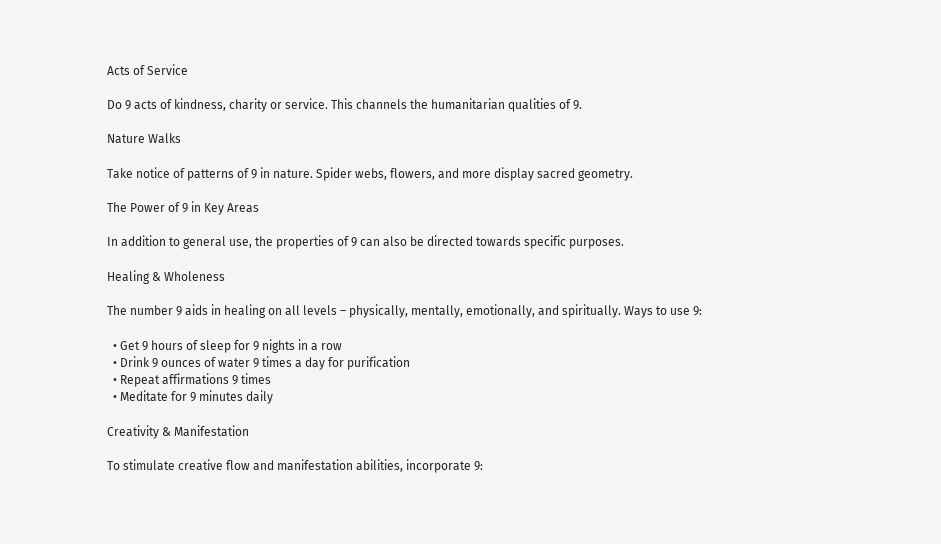Acts of Service

Do 9 acts of kindness, charity or service. This channels the humanitarian qualities of 9.

Nature Walks

Take notice of patterns of 9 in nature. Spider webs, flowers, and more display sacred geometry.

The Power of 9 in Key Areas

In addition to general use, the properties of 9 can also be directed towards specific purposes.

Healing & Wholeness

The number 9 aids in healing on all levels – physically, mentally, emotionally, and spiritually. Ways to use 9:

  • Get 9 hours of sleep for 9 nights in a row
  • Drink 9 ounces of water 9 times a day for purification
  • Repeat affirmations 9 times
  • Meditate for 9 minutes daily

Creativity & Manifestation

To stimulate creative flow and manifestation abilities, incorporate 9: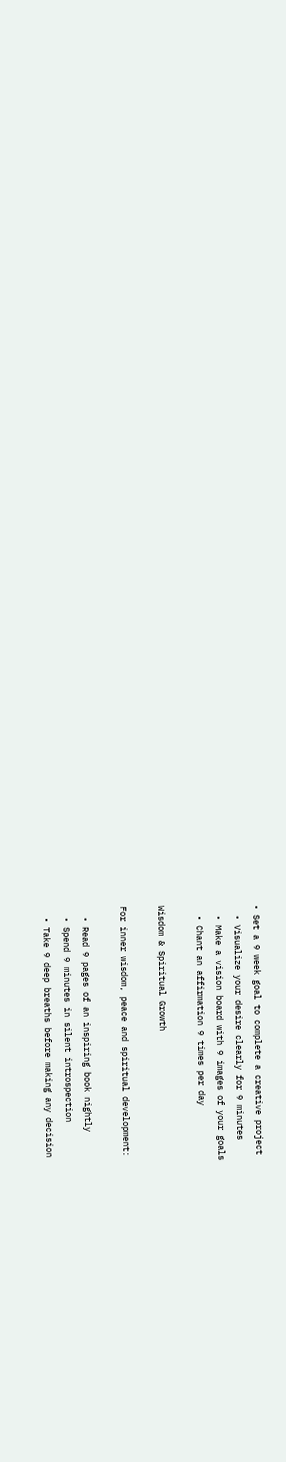• Set a 9 week goal to complete a creative project
  • Visualize your desire clearly for 9 minutes
  • Make a vision board with 9 images of your goals
  • Chant an affirmation 9 times per day

Wisdom & Spiritual Growth

For inner wisdom, peace and spiritual development:

  • Read 9 pages of an inspiring book nightly
  • Spend 9 minutes in silent introspection
  • Take 9 deep breaths before making any decision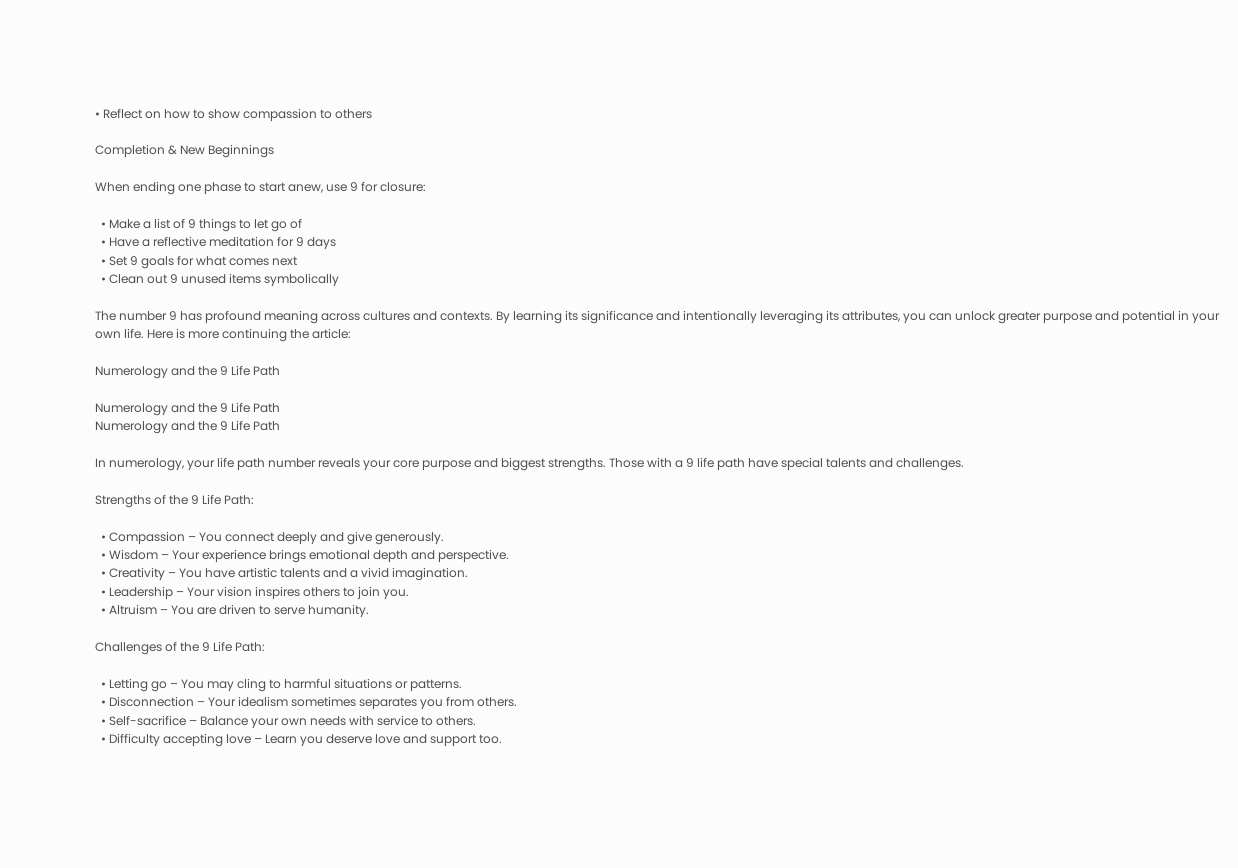• Reflect on how to show compassion to others

Completion & New Beginnings

When ending one phase to start anew, use 9 for closure:

  • Make a list of 9 things to let go of
  • Have a reflective meditation for 9 days
  • Set 9 goals for what comes next
  • Clean out 9 unused items symbolically

The number 9 has profound meaning across cultures and contexts. By learning its significance and intentionally leveraging its attributes, you can unlock greater purpose and potential in your own life. Here is more continuing the article:

Numerology and the 9 Life Path

Numerology and the 9 Life Path
Numerology and the 9 Life Path

In numerology, your life path number reveals your core purpose and biggest strengths. Those with a 9 life path have special talents and challenges.

Strengths of the 9 Life Path:

  • Compassion – You connect deeply and give generously.
  • Wisdom – Your experience brings emotional depth and perspective.
  • Creativity – You have artistic talents and a vivid imagination.
  • Leadership – Your vision inspires others to join you.
  • Altruism – You are driven to serve humanity.

Challenges of the 9 Life Path:

  • Letting go – You may cling to harmful situations or patterns.
  • Disconnection – Your idealism sometimes separates you from others.
  • Self-sacrifice – Balance your own needs with service to others.
  • Difficulty accepting love – Learn you deserve love and support too.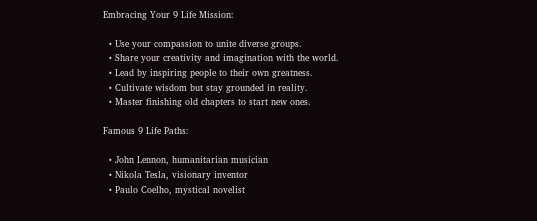Embracing Your 9 Life Mission:

  • Use your compassion to unite diverse groups.
  • Share your creativity and imagination with the world.
  • Lead by inspiring people to their own greatness.
  • Cultivate wisdom but stay grounded in reality.
  • Master finishing old chapters to start new ones.

Famous 9 Life Paths:

  • John Lennon, humanitarian musician
  • Nikola Tesla, visionary inventor
  • Paulo Coelho, mystical novelist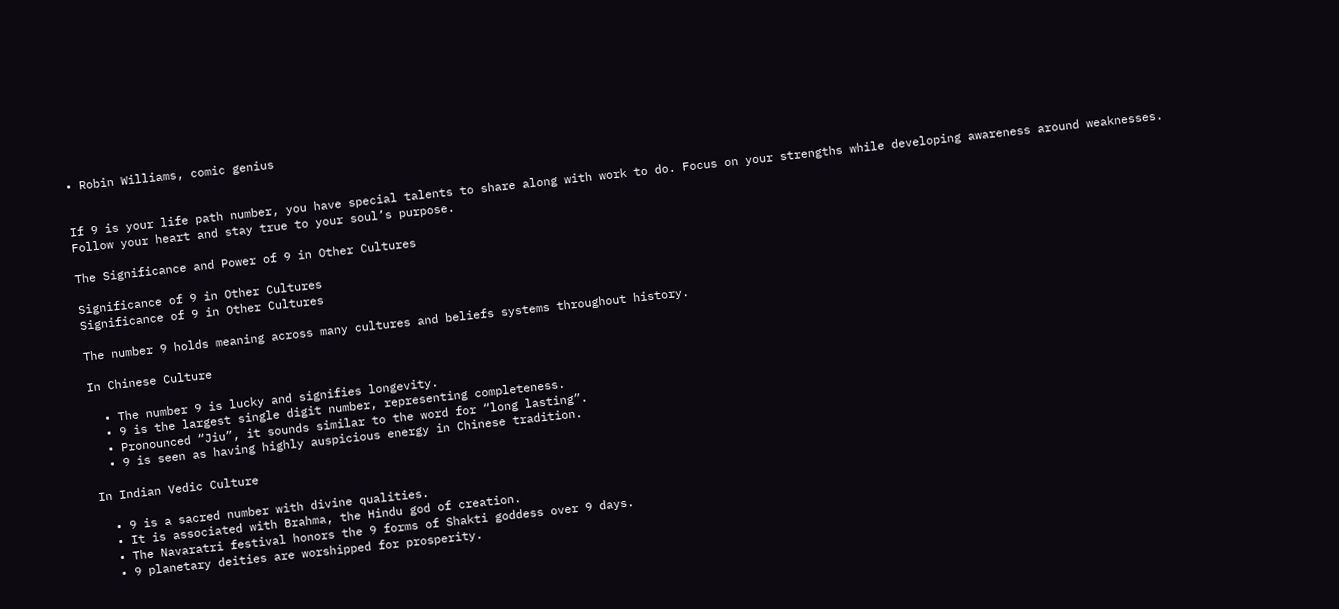• Robin Williams, comic genius


If 9 is your life path number, you have special talents to share along with work to do. Focus on your strengths while developing awareness around weaknesses. Follow your heart and stay true to your soul’s purpose.

The Significance and Power of 9 in Other Cultures

Significance of 9 in Other Cultures
Significance of 9 in Other Cultures

The number 9 holds meaning across many cultures and beliefs systems throughout history.

In Chinese Culture

  • The number 9 is lucky and signifies longevity.
  • 9 is the largest single digit number, representing completeness.
  • Pronounced “Jiu”, it sounds similar to the word for “long lasting”.
  • 9 is seen as having highly auspicious energy in Chinese tradition.

In Indian Vedic Culture

  • 9 is a sacred number with divine qualities.
  • It is associated with Brahma, the Hindu god of creation.
  • The Navaratri festival honors the 9 forms of Shakti goddess over 9 days.
  • 9 planetary deities are worshipped for prosperity.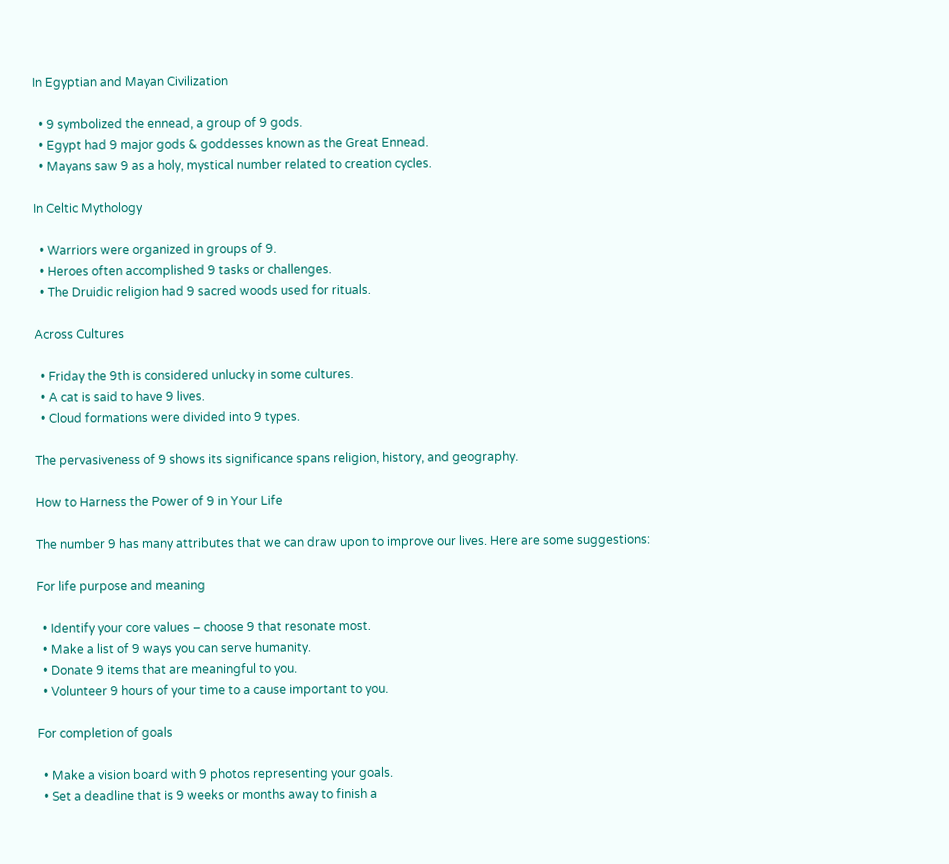In Egyptian and Mayan Civilization

  • 9 symbolized the ennead, a group of 9 gods.
  • Egypt had 9 major gods & goddesses known as the Great Ennead.
  • Mayans saw 9 as a holy, mystical number related to creation cycles.

In Celtic Mythology

  • Warriors were organized in groups of 9.
  • Heroes often accomplished 9 tasks or challenges.
  • The Druidic religion had 9 sacred woods used for rituals.

Across Cultures

  • Friday the 9th is considered unlucky in some cultures.
  • A cat is said to have 9 lives.
  • Cloud formations were divided into 9 types.

The pervasiveness of 9 shows its significance spans religion, history, and geography.

How to Harness the Power of 9 in Your Life

The number 9 has many attributes that we can draw upon to improve our lives. Here are some suggestions:

For life purpose and meaning

  • Identify your core values – choose 9 that resonate most.
  • Make a list of 9 ways you can serve humanity.
  • Donate 9 items that are meaningful to you.
  • Volunteer 9 hours of your time to a cause important to you.

For completion of goals

  • Make a vision board with 9 photos representing your goals.
  • Set a deadline that is 9 weeks or months away to finish a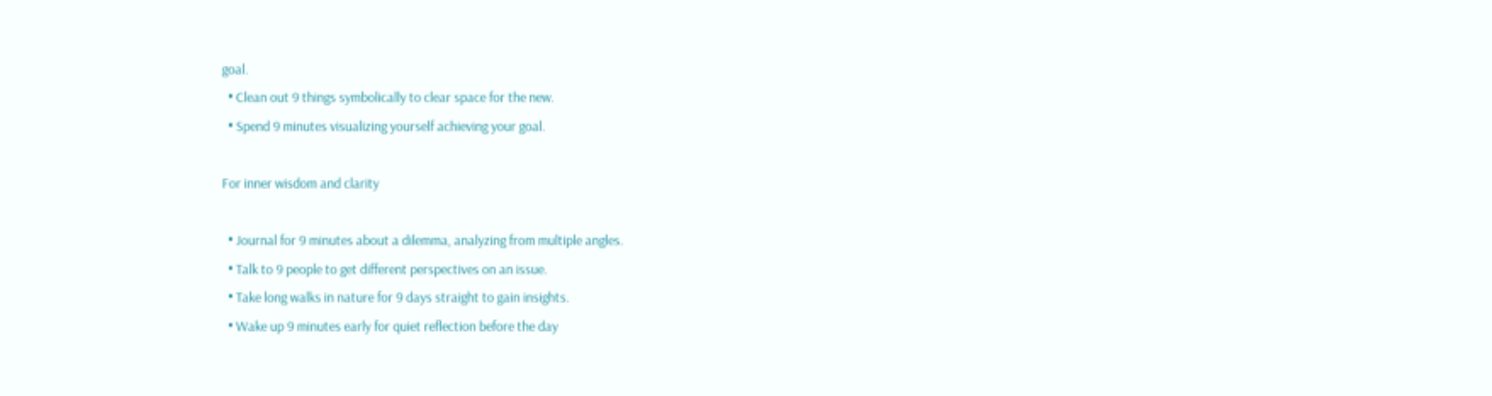goal.
  • Clean out 9 things symbolically to clear space for the new.
  • Spend 9 minutes visualizing yourself achieving your goal.

For inner wisdom and clarity

  • Journal for 9 minutes about a dilemma, analyzing from multiple angles.
  • Talk to 9 people to get different perspectives on an issue.
  • Take long walks in nature for 9 days straight to gain insights.
  • Wake up 9 minutes early for quiet reflection before the day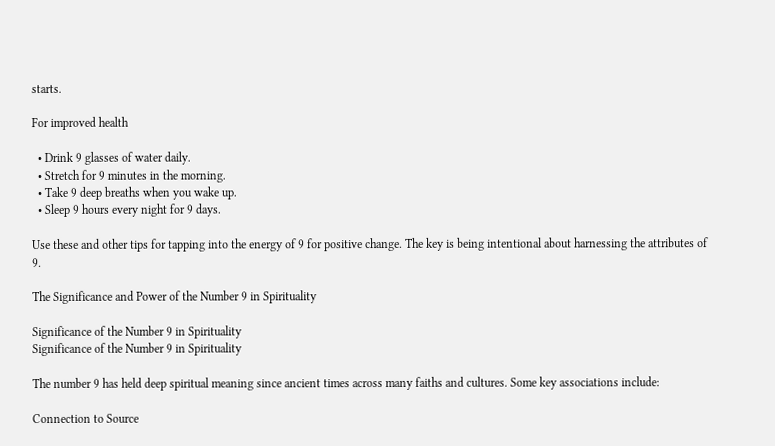starts.

For improved health

  • Drink 9 glasses of water daily.
  • Stretch for 9 minutes in the morning.
  • Take 9 deep breaths when you wake up.
  • Sleep 9 hours every night for 9 days.

Use these and other tips for tapping into the energy of 9 for positive change. The key is being intentional about harnessing the attributes of 9.

The Significance and Power of the Number 9 in Spirituality

Significance of the Number 9 in Spirituality
Significance of the Number 9 in Spirituality

The number 9 has held deep spiritual meaning since ancient times across many faiths and cultures. Some key associations include:

Connection to Source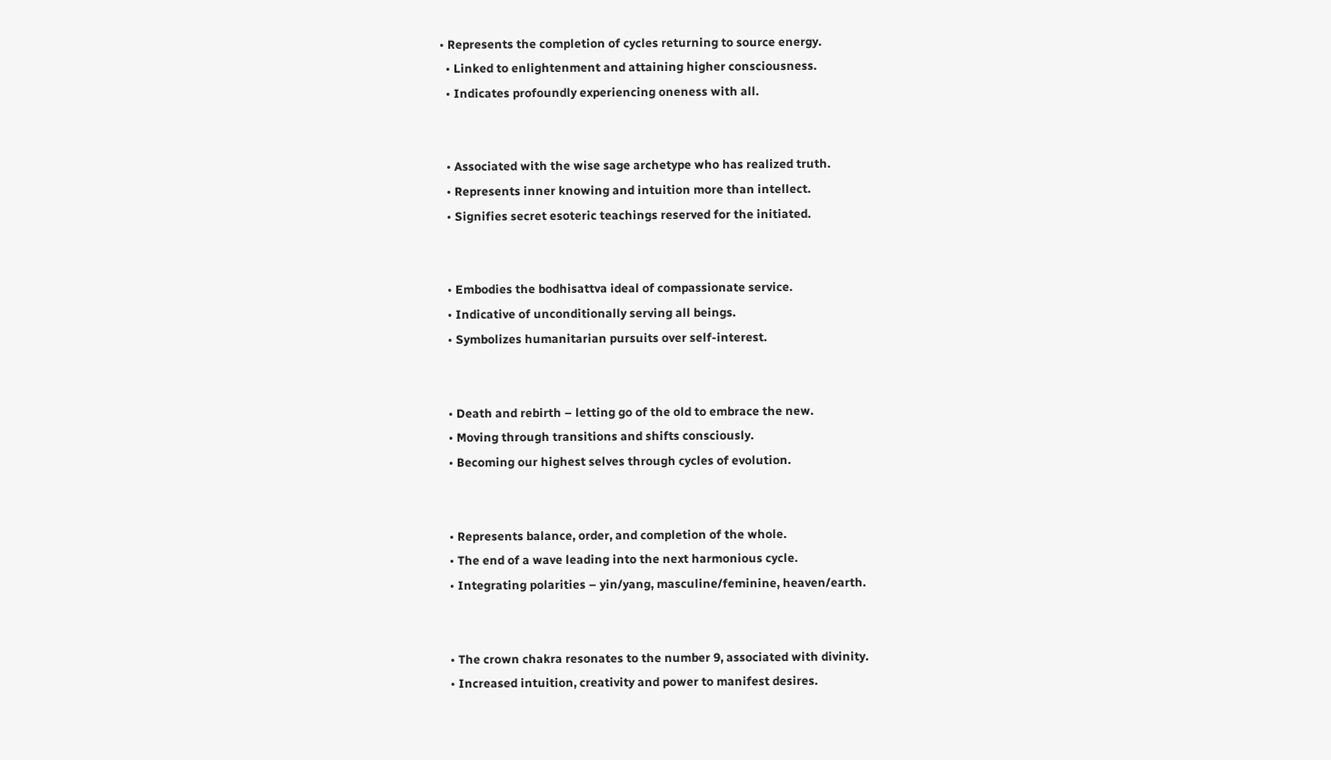• Represents the completion of cycles returning to source energy.
  • Linked to enlightenment and attaining higher consciousness.
  • Indicates profoundly experiencing oneness with all.


  • Associated with the wise sage archetype who has realized truth.
  • Represents inner knowing and intuition more than intellect.
  • Signifies secret esoteric teachings reserved for the initiated.


  • Embodies the bodhisattva ideal of compassionate service.
  • Indicative of unconditionally serving all beings.
  • Symbolizes humanitarian pursuits over self-interest.


  • Death and rebirth – letting go of the old to embrace the new.
  • Moving through transitions and shifts consciously.
  • Becoming our highest selves through cycles of evolution.


  • Represents balance, order, and completion of the whole.
  • The end of a wave leading into the next harmonious cycle.
  • Integrating polarities – yin/yang, masculine/feminine, heaven/earth.


  • The crown chakra resonates to the number 9, associated with divinity.
  • Increased intuition, creativity and power to manifest desires.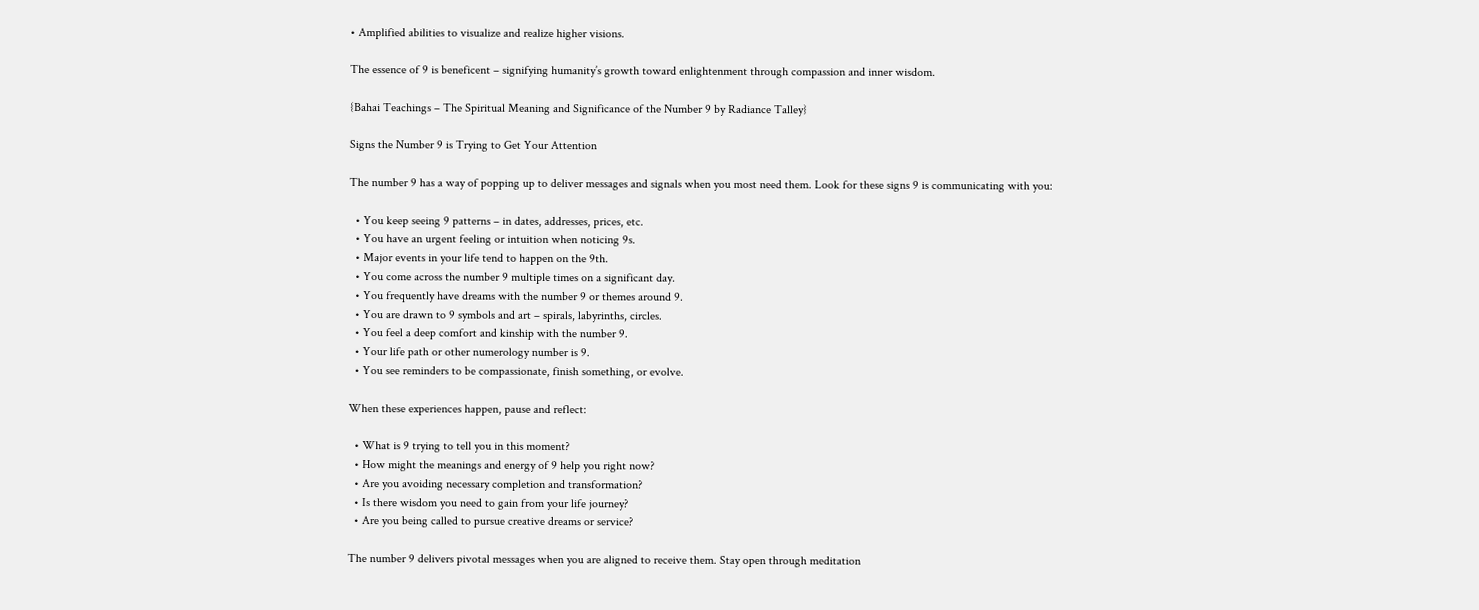• Amplified abilities to visualize and realize higher visions.

The essence of 9 is beneficent – signifying humanity’s growth toward enlightenment through compassion and inner wisdom.

{Bahai Teachings – The Spiritual Meaning and Significance of the Number 9 by Radiance Talley}

Signs the Number 9 is Trying to Get Your Attention

The number 9 has a way of popping up to deliver messages and signals when you most need them. Look for these signs 9 is communicating with you:

  • You keep seeing 9 patterns – in dates, addresses, prices, etc.
  • You have an urgent feeling or intuition when noticing 9s.
  • Major events in your life tend to happen on the 9th.
  • You come across the number 9 multiple times on a significant day.
  • You frequently have dreams with the number 9 or themes around 9.
  • You are drawn to 9 symbols and art – spirals, labyrinths, circles.
  • You feel a deep comfort and kinship with the number 9.
  • Your life path or other numerology number is 9.
  • You see reminders to be compassionate, finish something, or evolve.

When these experiences happen, pause and reflect:

  • What is 9 trying to tell you in this moment?
  • How might the meanings and energy of 9 help you right now?
  • Are you avoiding necessary completion and transformation?
  • Is there wisdom you need to gain from your life journey?
  • Are you being called to pursue creative dreams or service?

The number 9 delivers pivotal messages when you are aligned to receive them. Stay open through meditation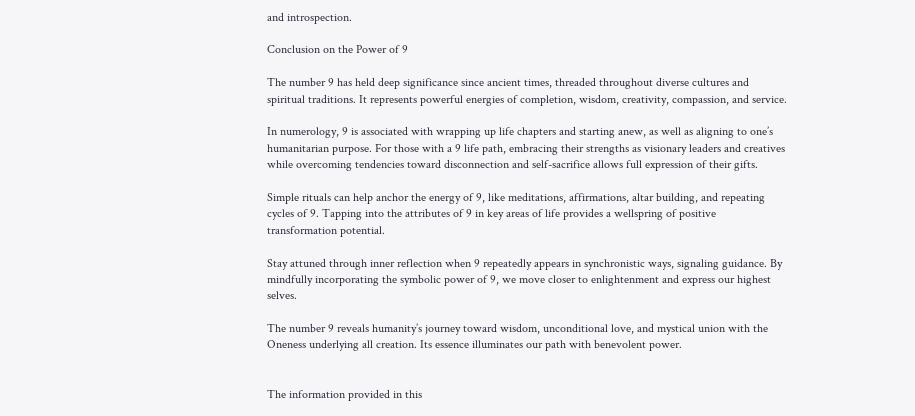and introspection.

Conclusion on the Power of 9

The number 9 has held deep significance since ancient times, threaded throughout diverse cultures and spiritual traditions. It represents powerful energies of completion, wisdom, creativity, compassion, and service.

In numerology, 9 is associated with wrapping up life chapters and starting anew, as well as aligning to one’s humanitarian purpose. For those with a 9 life path, embracing their strengths as visionary leaders and creatives while overcoming tendencies toward disconnection and self-sacrifice allows full expression of their gifts.

Simple rituals can help anchor the energy of 9, like meditations, affirmations, altar building, and repeating cycles of 9. Tapping into the attributes of 9 in key areas of life provides a wellspring of positive transformation potential.

Stay attuned through inner reflection when 9 repeatedly appears in synchronistic ways, signaling guidance. By mindfully incorporating the symbolic power of 9, we move closer to enlightenment and express our highest selves.

The number 9 reveals humanity’s journey toward wisdom, unconditional love, and mystical union with the Oneness underlying all creation. Its essence illuminates our path with benevolent power.


The information provided in this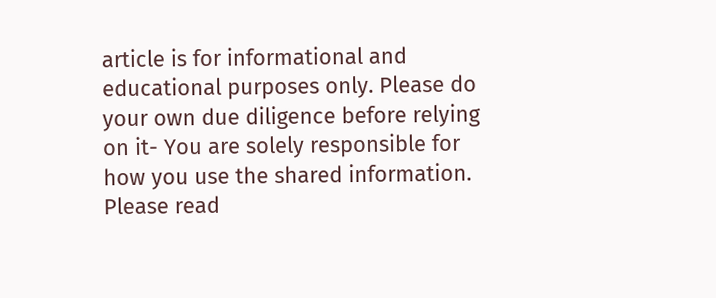article is for informational and educational purposes only. Please do your own due diligence before relying on it- You are solely responsible for how you use the shared information. Please read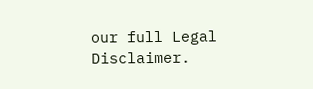our full Legal Disclaimer.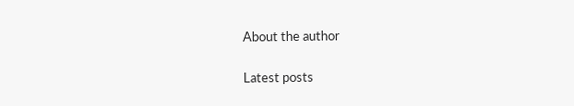About the author

Latest posts